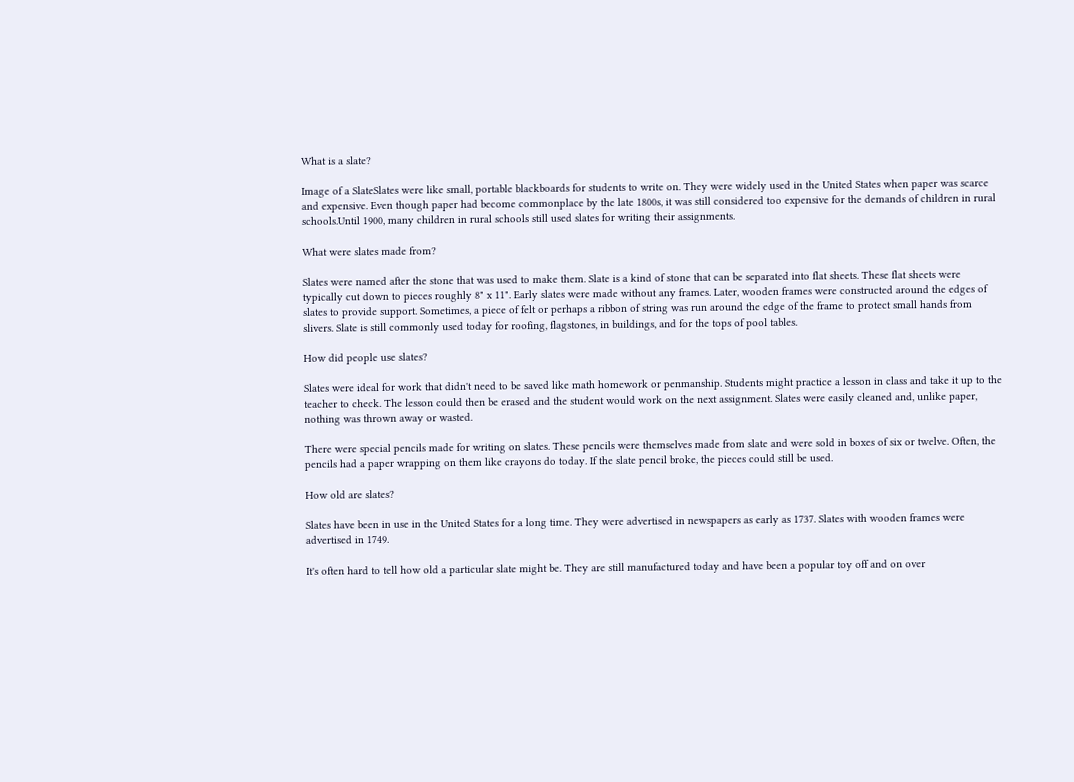What is a slate?

Image of a SlateSlates were like small, portable blackboards for students to write on. They were widely used in the United States when paper was scarce and expensive. Even though paper had become commonplace by the late 1800s, it was still considered too expensive for the demands of children in rural schools.Until 1900, many children in rural schools still used slates for writing their assignments.

What were slates made from?

Slates were named after the stone that was used to make them. Slate is a kind of stone that can be separated into flat sheets. These flat sheets were typically cut down to pieces roughly 8" x 11". Early slates were made without any frames. Later, wooden frames were constructed around the edges of slates to provide support. Sometimes, a piece of felt or perhaps a ribbon of string was run around the edge of the frame to protect small hands from slivers. Slate is still commonly used today for roofing, flagstones, in buildings, and for the tops of pool tables.

How did people use slates?

Slates were ideal for work that didn't need to be saved like math homework or penmanship. Students might practice a lesson in class and take it up to the teacher to check. The lesson could then be erased and the student would work on the next assignment. Slates were easily cleaned and, unlike paper, nothing was thrown away or wasted.

There were special pencils made for writing on slates. These pencils were themselves made from slate and were sold in boxes of six or twelve. Often, the pencils had a paper wrapping on them like crayons do today. If the slate pencil broke, the pieces could still be used.

How old are slates?

Slates have been in use in the United States for a long time. They were advertised in newspapers as early as 1737. Slates with wooden frames were advertised in 1749.

It's often hard to tell how old a particular slate might be. They are still manufactured today and have been a popular toy off and on over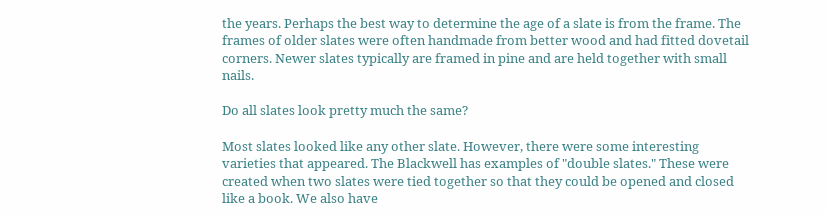the years. Perhaps the best way to determine the age of a slate is from the frame. The frames of older slates were often handmade from better wood and had fitted dovetail corners. Newer slates typically are framed in pine and are held together with small nails.

Do all slates look pretty much the same?

Most slates looked like any other slate. However, there were some interesting varieties that appeared. The Blackwell has examples of "double slates." These were created when two slates were tied together so that they could be opened and closed like a book. We also have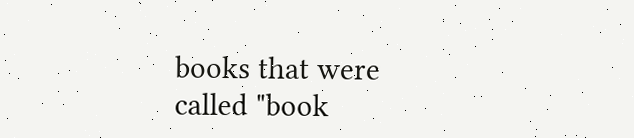books that were called "book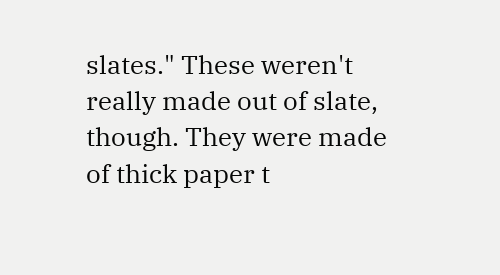slates." These weren't really made out of slate, though. They were made of thick paper t